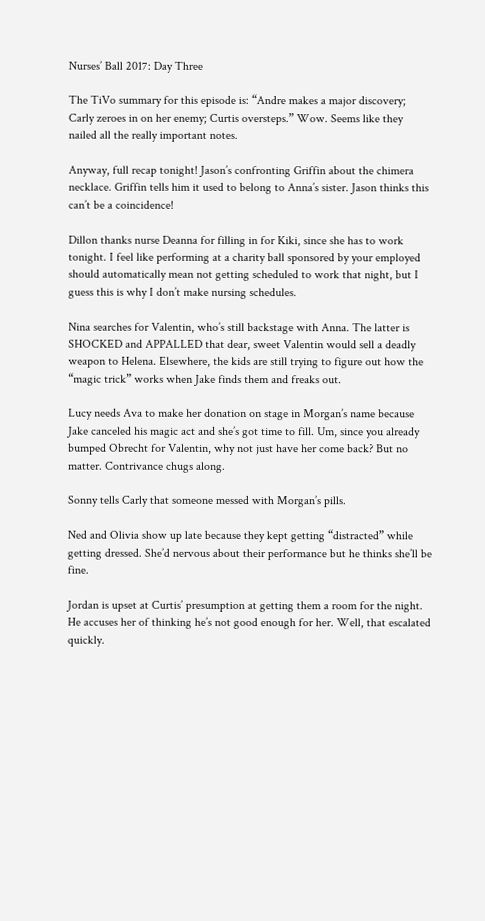Nurses’ Ball 2017: Day Three

The TiVo summary for this episode is: “Andre makes a major discovery; Carly zeroes in on her enemy; Curtis oversteps.” Wow. Seems like they nailed all the really important notes.

Anyway, full recap tonight! Jason’s confronting Griffin about the chimera necklace. Griffin tells him it used to belong to Anna’s sister. Jason thinks this can’t be a coincidence!

Dillon thanks nurse Deanna for filling in for Kiki, since she has to work tonight. I feel like performing at a charity ball sponsored by your employed should automatically mean not getting scheduled to work that night, but I guess this is why I don’t make nursing schedules.

Nina searches for Valentin, who’s still backstage with Anna. The latter is SHOCKED and APPALLED that dear, sweet Valentin would sell a deadly weapon to Helena. Elsewhere, the kids are still trying to figure out how the “magic trick” works when Jake finds them and freaks out.

Lucy needs Ava to make her donation on stage in Morgan’s name because Jake canceled his magic act and she’s got time to fill. Um, since you already bumped Obrecht for Valentin, why not just have her come back? But no matter. Contrivance chugs along.

Sonny tells Carly that someone messed with Morgan’s pills.

Ned and Olivia show up late because they kept getting “distracted” while getting dressed. She’d nervous about their performance but he thinks she’ll be fine.

Jordan is upset at Curtis’ presumption at getting them a room for the night. He accuses her of thinking he’s not good enough for her. Well, that escalated quickly.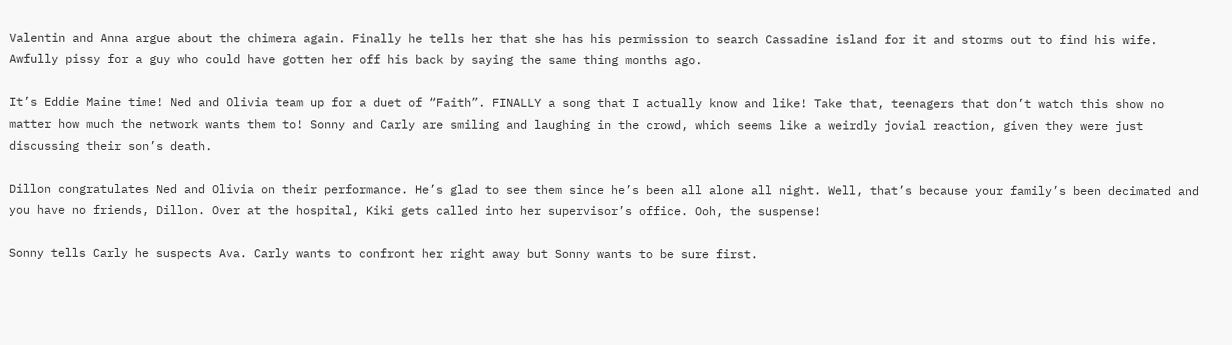Valentin and Anna argue about the chimera again. Finally he tells her that she has his permission to search Cassadine island for it and storms out to find his wife. Awfully pissy for a guy who could have gotten her off his back by saying the same thing months ago.

It’s Eddie Maine time! Ned and Olivia team up for a duet of “Faith”. FINALLY a song that I actually know and like! Take that, teenagers that don’t watch this show no matter how much the network wants them to! Sonny and Carly are smiling and laughing in the crowd, which seems like a weirdly jovial reaction, given they were just discussing their son’s death.

Dillon congratulates Ned and Olivia on their performance. He’s glad to see them since he’s been all alone all night. Well, that’s because your family’s been decimated and you have no friends, Dillon. Over at the hospital, Kiki gets called into her supervisor’s office. Ooh, the suspense!

Sonny tells Carly he suspects Ava. Carly wants to confront her right away but Sonny wants to be sure first.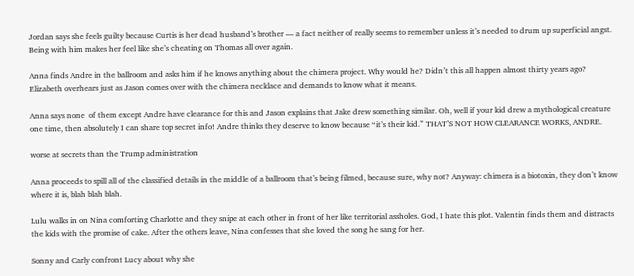Jordan says she feels guilty because Curtis is her dead husband’s brother — a fact neither of really seems to remember unless it’s needed to drum up superficial angst. Being with him makes her feel like she’s cheating on Thomas all over again.

Anna finds Andre in the ballroom and asks him if he knows anything about the chimera project. Why would he? Didn’t this all happen almost thirty years ago? Elizabeth overhears just as Jason comes over with the chimera necklace and demands to know what it means.

Anna says none  of them except Andre have clearance for this and Jason explains that Jake drew something similar. Oh, well if your kid drew a mythological creature one time, then absolutely I can share top secret info! Andre thinks they deserve to know because “it’s their kid.” THAT’S NOT HOW CLEARANCE WORKS, ANDRE.

worse at secrets than the Trump administration

Anna proceeds to spill all of the classified details in the middle of a ballroom that’s being filmed, because sure, why not? Anyway: chimera is a biotoxin, they don’t know where it is, blah blah blah.

Lulu walks in on Nina comforting Charlotte and they snipe at each other in front of her like territorial assholes. God, I hate this plot. Valentin finds them and distracts the kids with the promise of cake. After the others leave, Nina confesses that she loved the song he sang for her.

Sonny and Carly confront Lucy about why she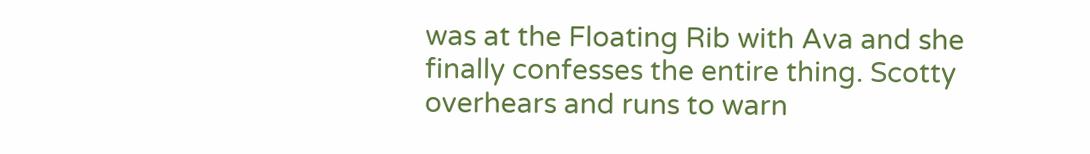was at the Floating Rib with Ava and she finally confesses the entire thing. Scotty overhears and runs to warn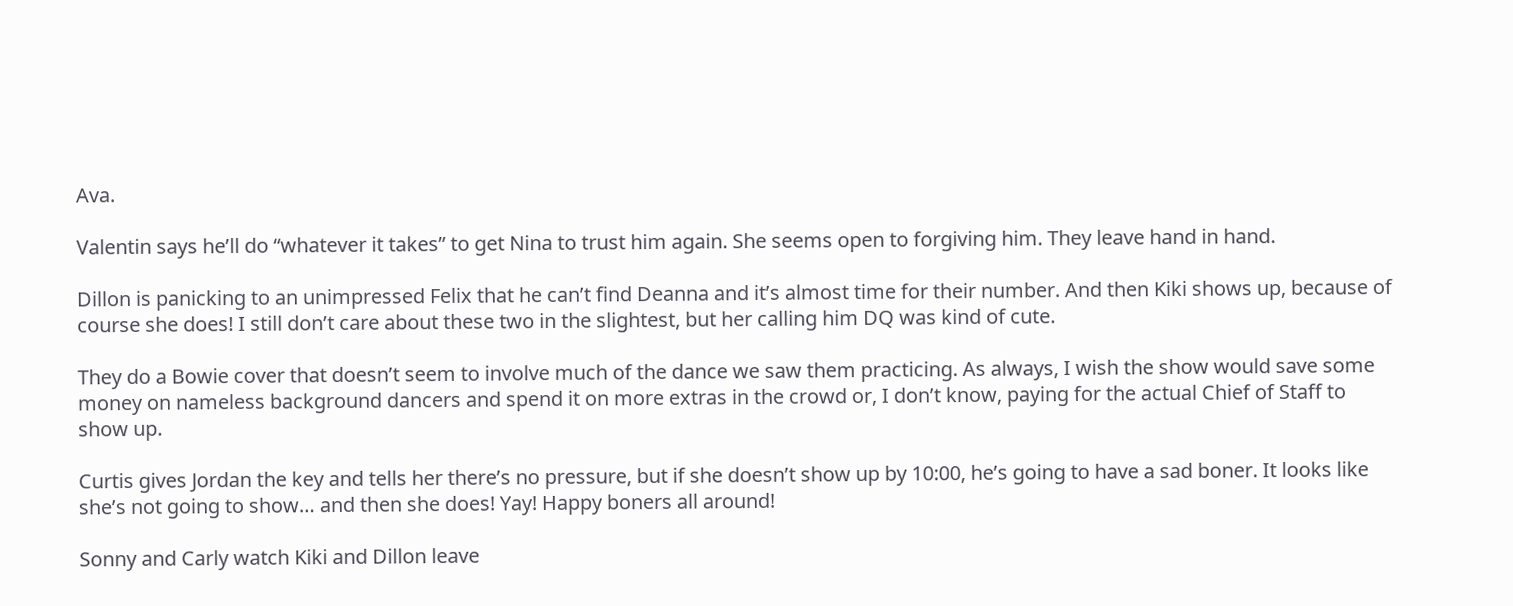Ava.

Valentin says he’ll do “whatever it takes” to get Nina to trust him again. She seems open to forgiving him. They leave hand in hand.

Dillon is panicking to an unimpressed Felix that he can’t find Deanna and it’s almost time for their number. And then Kiki shows up, because of course she does! I still don’t care about these two in the slightest, but her calling him DQ was kind of cute.

They do a Bowie cover that doesn’t seem to involve much of the dance we saw them practicing. As always, I wish the show would save some money on nameless background dancers and spend it on more extras in the crowd or, I don’t know, paying for the actual Chief of Staff to show up.

Curtis gives Jordan the key and tells her there’s no pressure, but if she doesn’t show up by 10:00, he’s going to have a sad boner. It looks like she’s not going to show… and then she does! Yay! Happy boners all around!

Sonny and Carly watch Kiki and Dillon leave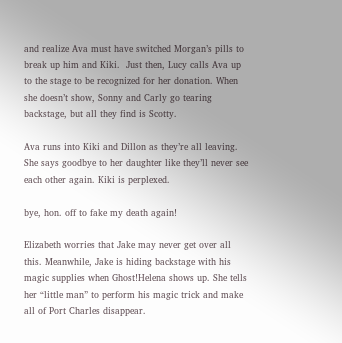and realize Ava must have switched Morgan’s pills to break up him and Kiki.  Just then, Lucy calls Ava up to the stage to be recognized for her donation. When she doesn’t show, Sonny and Carly go tearing backstage, but all they find is Scotty.

Ava runs into Kiki and Dillon as they’re all leaving. She says goodbye to her daughter like they’ll never see each other again. Kiki is perplexed.

bye, hon. off to fake my death again!

Elizabeth worries that Jake may never get over all this. Meanwhile, Jake is hiding backstage with his magic supplies when Ghost!Helena shows up. She tells her “little man” to perform his magic trick and make all of Port Charles disappear.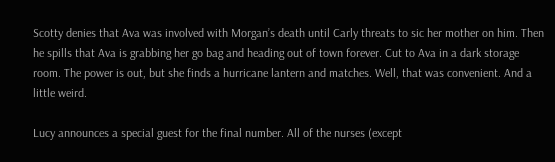Scotty denies that Ava was involved with Morgan’s death until Carly threats to sic her mother on him. Then he spills that Ava is grabbing her go bag and heading out of town forever. Cut to Ava in a dark storage room. The power is out, but she finds a hurricane lantern and matches. Well, that was convenient. And a little weird.

Lucy announces a special guest for the final number. All of the nurses (except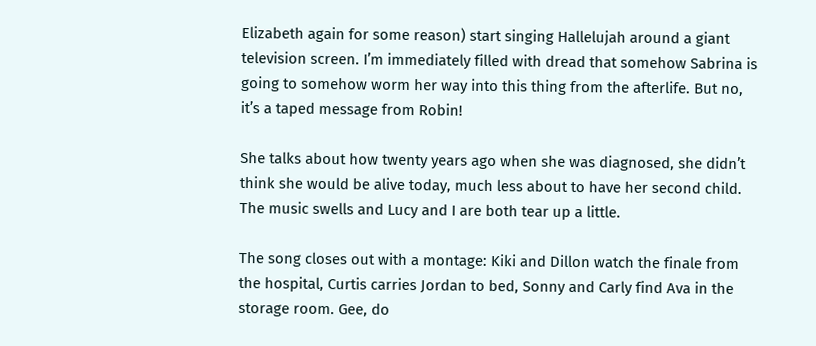Elizabeth again for some reason) start singing Hallelujah around a giant television screen. I’m immediately filled with dread that somehow Sabrina is going to somehow worm her way into this thing from the afterlife. But no, it’s a taped message from Robin!

She talks about how twenty years ago when she was diagnosed, she didn’t think she would be alive today, much less about to have her second child. The music swells and Lucy and I are both tear up a little.

The song closes out with a montage: Kiki and Dillon watch the finale from the hospital, Curtis carries Jordan to bed, Sonny and Carly find Ava in the storage room. Gee, do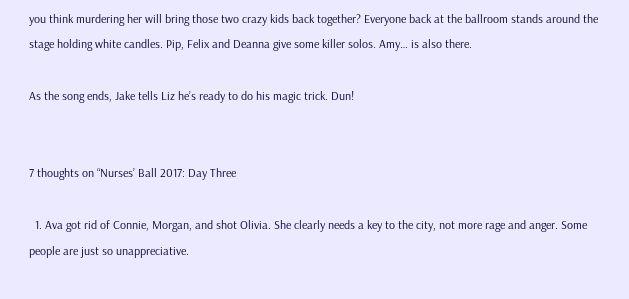you think murdering her will bring those two crazy kids back together? Everyone back at the ballroom stands around the stage holding white candles. Pip, Felix and Deanna give some killer solos. Amy… is also there.

As the song ends, Jake tells Liz he’s ready to do his magic trick. Dun!


7 thoughts on “Nurses’ Ball 2017: Day Three

  1. Ava got rid of Connie, Morgan, and shot Olivia. She clearly needs a key to the city, not more rage and anger. Some people are just so unappreciative.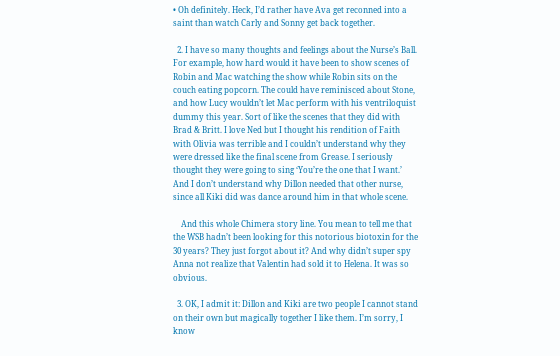• Oh definitely. Heck, I’d rather have Ava get reconned into a saint than watch Carly and Sonny get back together.

  2. I have so many thoughts and feelings about the Nurse’s Ball. For example, how hard would it have been to show scenes of Robin and Mac watching the show while Robin sits on the couch eating popcorn. The could have reminisced about Stone, and how Lucy wouldn’t let Mac perform with his ventriloquist dummy this year. Sort of like the scenes that they did with Brad & Britt. I love Ned but I thought his rendition of Faith with Olivia was terrible and I couldn’t understand why they were dressed like the final scene from Grease. I seriously thought they were going to sing ‘You’re the one that I want.’ And I don’t understand why Dillon needed that other nurse, since all Kiki did was dance around him in that whole scene.

    And this whole Chimera story line. You mean to tell me that the WSB hadn’t been looking for this notorious biotoxin for the 30 years? They just forgot about it? And why didn’t super spy Anna not realize that Valentin had sold it to Helena. It was so obvious.

  3. OK, I admit it: Dillon and Kiki are two people I cannot stand on their own but magically together I like them. I’m sorry, I know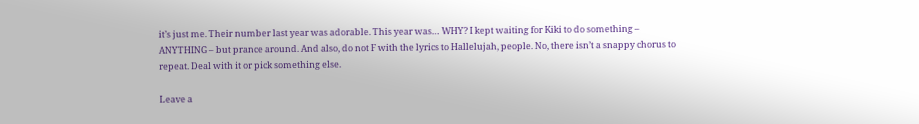it’s just me. Their number last year was adorable. This year was… WHY? I kept waiting for Kiki to do something – ANYTHING – but prance around. And also, do not F with the lyrics to Hallelujah, people. No, there isn’t a snappy chorus to repeat. Deal with it or pick something else.

Leave a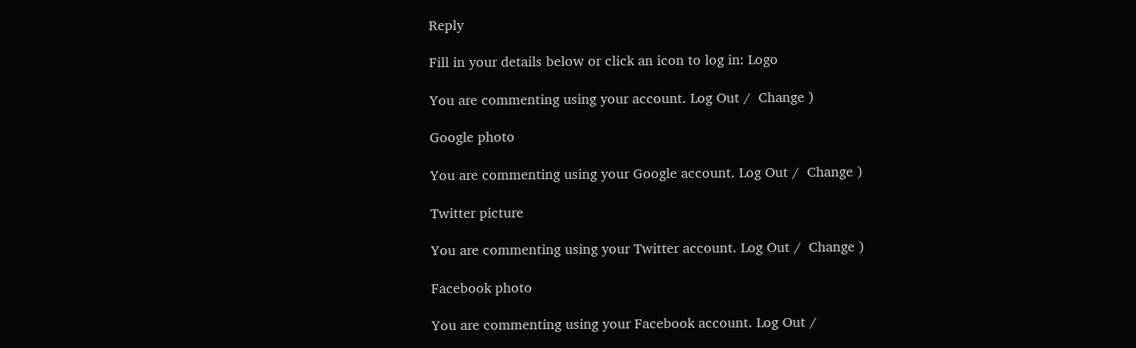Reply

Fill in your details below or click an icon to log in: Logo

You are commenting using your account. Log Out /  Change )

Google photo

You are commenting using your Google account. Log Out /  Change )

Twitter picture

You are commenting using your Twitter account. Log Out /  Change )

Facebook photo

You are commenting using your Facebook account. Log Out /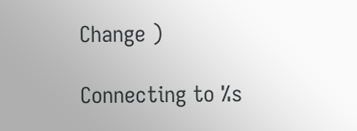Change )

Connecting to %s